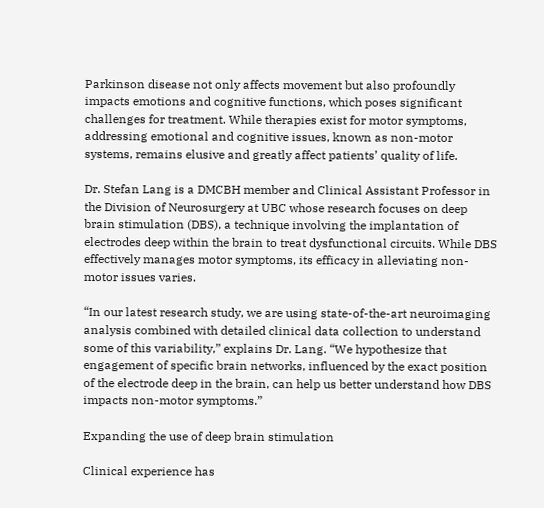Parkinson disease not only affects movement but also profoundly impacts emotions and cognitive functions, which poses significant challenges for treatment. While therapies exist for motor symptoms, addressing emotional and cognitive issues, known as non-motor systems, remains elusive and greatly affect patients’ quality of life.

Dr. Stefan Lang is a DMCBH member and Clinical Assistant Professor in the Division of Neurosurgery at UBC whose research focuses on deep brain stimulation (DBS), a technique involving the implantation of electrodes deep within the brain to treat dysfunctional circuits. While DBS effectively manages motor symptoms, its efficacy in alleviating non-motor issues varies.

“In our latest research study, we are using state-of-the-art neuroimaging analysis combined with detailed clinical data collection to understand some of this variability,” explains Dr. Lang. “We hypothesize that engagement of specific brain networks, influenced by the exact position of the electrode deep in the brain, can help us better understand how DBS impacts non-motor symptoms.”

Expanding the use of deep brain stimulation

Clinical experience has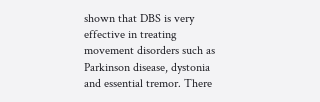shown that DBS is very effective in treating movement disorders such as Parkinson disease, dystonia and essential tremor. There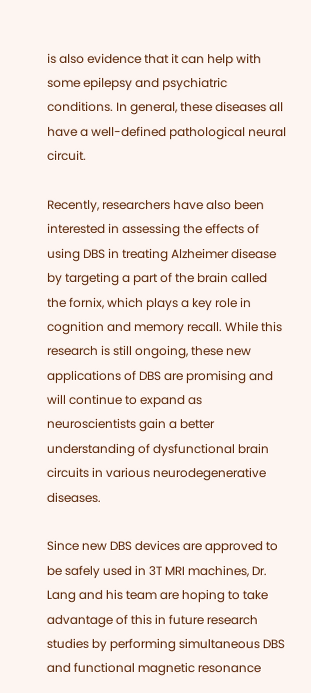is also evidence that it can help with some epilepsy and psychiatric conditions. In general, these diseases all have a well-defined pathological neural circuit.

Recently, researchers have also been interested in assessing the effects of using DBS in treating Alzheimer disease by targeting a part of the brain called the fornix, which plays a key role in cognition and memory recall. While this research is still ongoing, these new applications of DBS are promising and will continue to expand as neuroscientists gain a better understanding of dysfunctional brain circuits in various neurodegenerative diseases.

Since new DBS devices are approved to be safely used in 3T MRI machines, Dr. Lang and his team are hoping to take advantage of this in future research studies by performing simultaneous DBS and functional magnetic resonance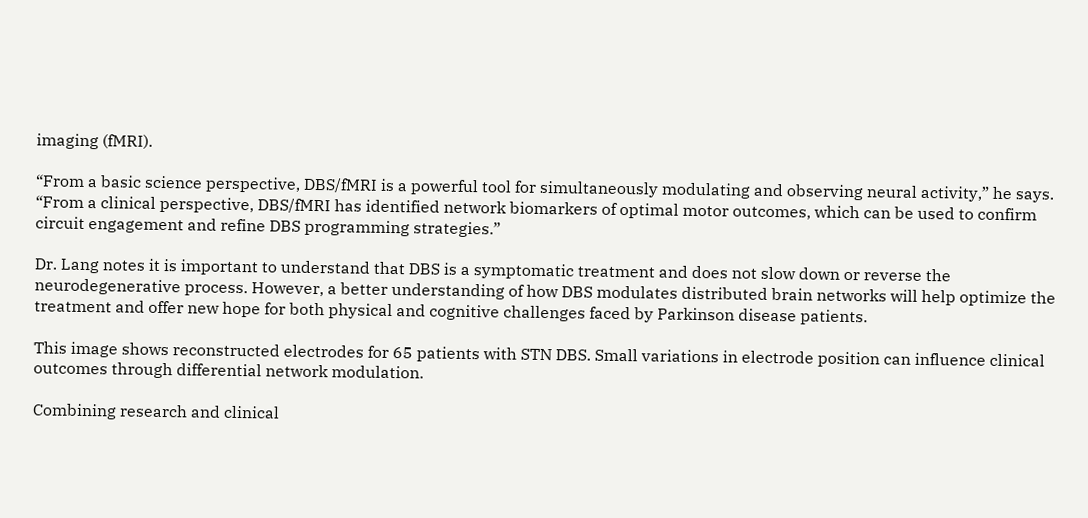imaging (fMRI).

“From a basic science perspective, DBS/fMRI is a powerful tool for simultaneously modulating and observing neural activity,” he says. “From a clinical perspective, DBS/fMRI has identified network biomarkers of optimal motor outcomes, which can be used to confirm circuit engagement and refine DBS programming strategies.”

Dr. Lang notes it is important to understand that DBS is a symptomatic treatment and does not slow down or reverse the neurodegenerative process. However, a better understanding of how DBS modulates distributed brain networks will help optimize the treatment and offer new hope for both physical and cognitive challenges faced by Parkinson disease patients.

This image shows reconstructed electrodes for 65 patients with STN DBS. Small variations in electrode position can influence clinical outcomes through differential network modulation.

Combining research and clinical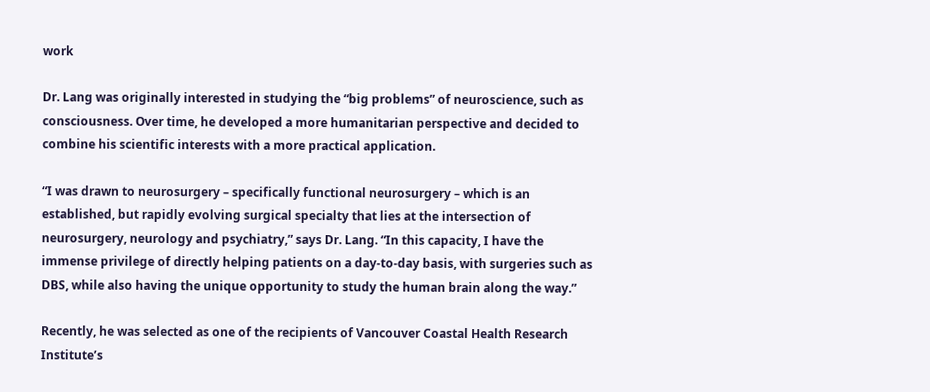work

Dr. Lang was originally interested in studying the “big problems” of neuroscience, such as consciousness. Over time, he developed a more humanitarian perspective and decided to combine his scientific interests with a more practical application.

“I was drawn to neurosurgery – specifically functional neurosurgery – which is an established, but rapidly evolving surgical specialty that lies at the intersection of neurosurgery, neurology and psychiatry,” says Dr. Lang. “In this capacity, I have the immense privilege of directly helping patients on a day-to-day basis, with surgeries such as DBS, while also having the unique opportunity to study the human brain along the way.”

Recently, he was selected as one of the recipients of Vancouver Coastal Health Research Institute’s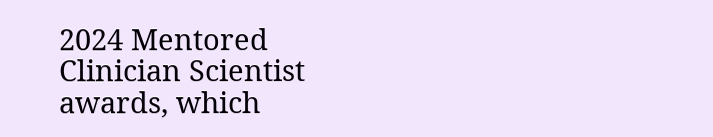2024 Mentored Clinician Scientist awards, which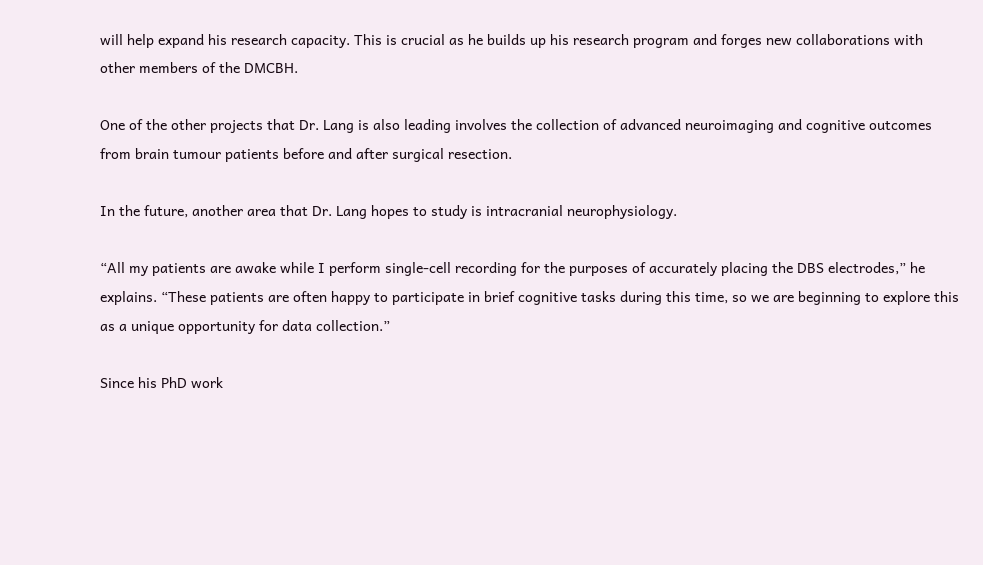will help expand his research capacity. This is crucial as he builds up his research program and forges new collaborations with other members of the DMCBH.

One of the other projects that Dr. Lang is also leading involves the collection of advanced neuroimaging and cognitive outcomes from brain tumour patients before and after surgical resection.

In the future, another area that Dr. Lang hopes to study is intracranial neurophysiology.

“All my patients are awake while I perform single-cell recording for the purposes of accurately placing the DBS electrodes,” he explains. “These patients are often happy to participate in brief cognitive tasks during this time, so we are beginning to explore this as a unique opportunity for data collection.”

Since his PhD work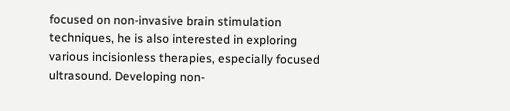focused on non-invasive brain stimulation techniques, he is also interested in exploring various incisionless therapies, especially focused ultrasound. Developing non-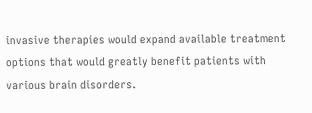invasive therapies would expand available treatment options that would greatly benefit patients with various brain disorders.